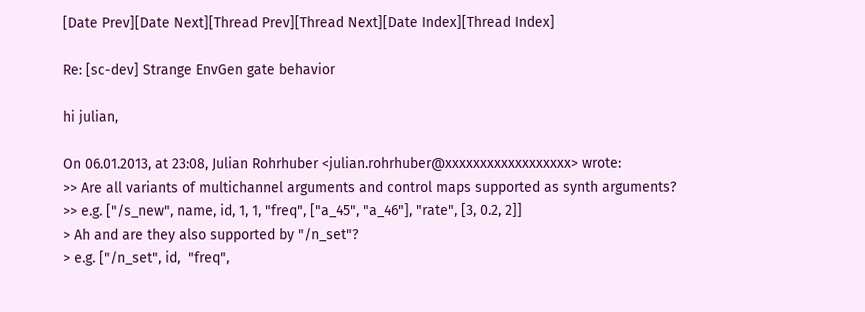[Date Prev][Date Next][Thread Prev][Thread Next][Date Index][Thread Index]

Re: [sc-dev] Strange EnvGen gate behavior

hi julian,

On 06.01.2013, at 23:08, Julian Rohrhuber <julian.rohrhuber@xxxxxxxxxxxxxxxxxx> wrote:
>> Are all variants of multichannel arguments and control maps supported as synth arguments?
>> e.g. ["/s_new", name, id, 1, 1, "freq", ["a_45", "a_46"], "rate", [3, 0.2, 2]]
> Ah and are they also supported by "/n_set"?
> e.g. ["/n_set", id,  "freq",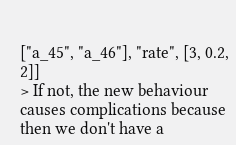["a_45", "a_46"], "rate", [3, 0.2, 2]]
> If not, the new behaviour causes complications because then we don't have a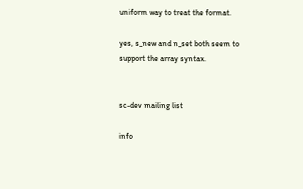uniform way to treat the format.

yes, s_new and n_set both seem to support the array syntax.


sc-dev mailing list

info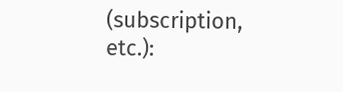(subscription, etc.):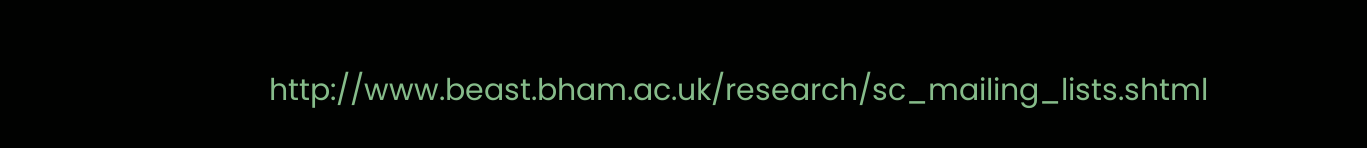http://www.beast.bham.ac.uk/research/sc_mailing_lists.shtml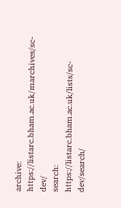archive: https://listarc.bham.ac.uk/marchives/sc-dev/
search: https://listarc.bham.ac.uk/lists/sc-dev/search/